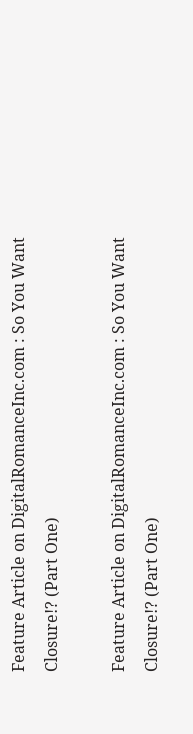Feature Article on DigitalRomanceInc.com : So You Want Closure!? (Part One)

Feature Article on DigitalRomanceInc.com : So You Want Closure!? (Part One)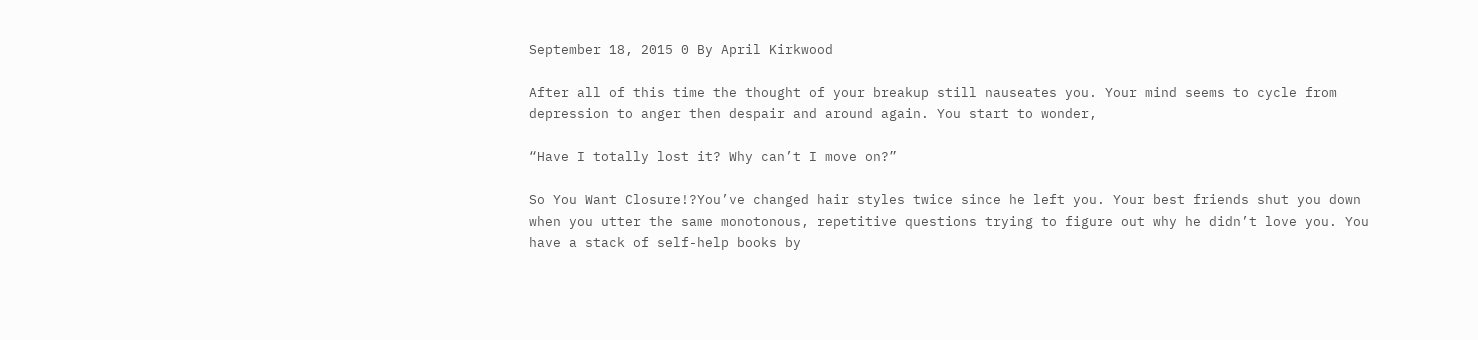September 18, 2015 0 By April Kirkwood

After all of this time the thought of your breakup still nauseates you. Your mind seems to cycle from depression to anger then despair and around again. You start to wonder,

“Have I totally lost it? Why can’t I move on?”

So You Want Closure!?You’ve changed hair styles twice since he left you. Your best friends shut you down when you utter the same monotonous, repetitive questions trying to figure out why he didn’t love you. You have a stack of self-help books by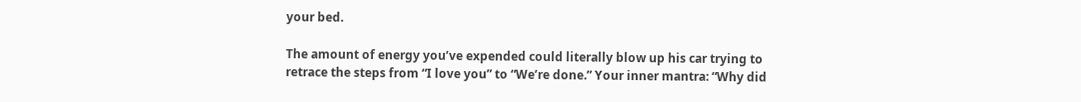your bed.

The amount of energy you’ve expended could literally blow up his car trying to retrace the steps from “I love you” to “We’re done.” Your inner mantra: “Why did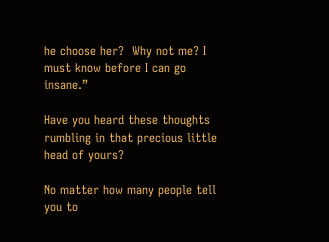he choose her?  Why not me? I must know before I can go insane.”

Have you heard these thoughts rumbling in that precious little head of yours?

No matter how many people tell you to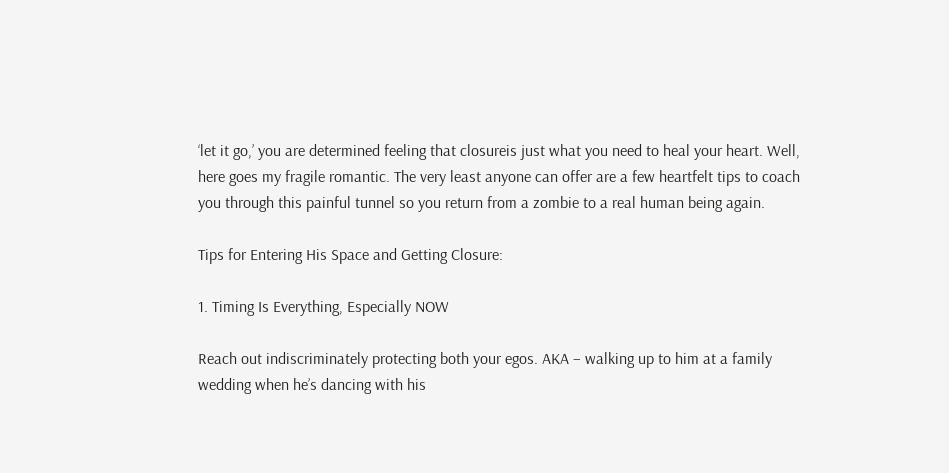‘let it go,’ you are determined feeling that closureis just what you need to heal your heart. Well, here goes my fragile romantic. The very least anyone can offer are a few heartfelt tips to coach you through this painful tunnel so you return from a zombie to a real human being again.

Tips for Entering His Space and Getting Closure:

1. Timing Is Everything, Especially NOW

Reach out indiscriminately protecting both your egos. AKA – walking up to him at a family wedding when he’s dancing with his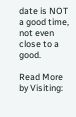date is NOT a good time, not even close to a good.

Read More by Visiting: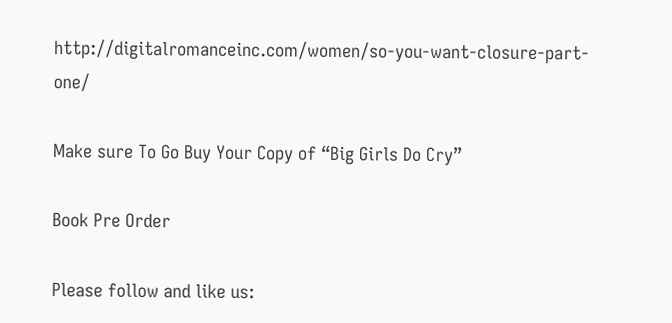http://digitalromanceinc.com/women/so-you-want-closure-part-one/

Make sure To Go Buy Your Copy of “Big Girls Do Cry”

Book Pre Order

Please follow and like us: